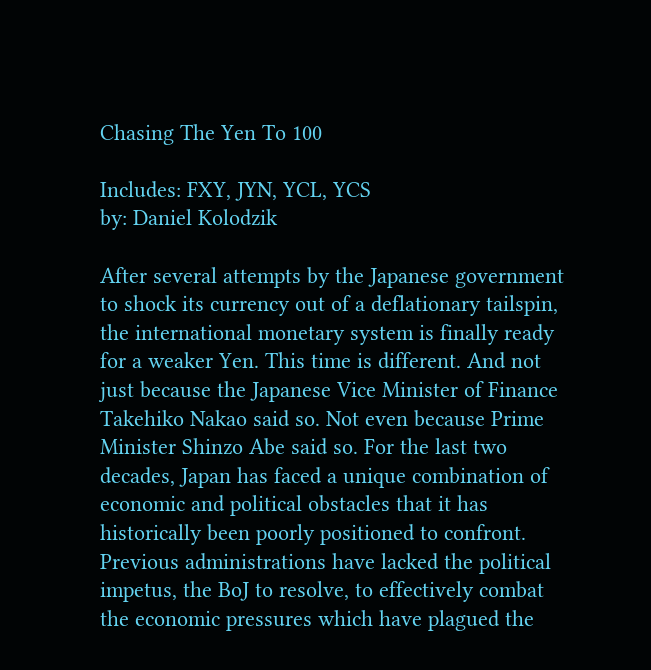Chasing The Yen To 100

Includes: FXY, JYN, YCL, YCS
by: Daniel Kolodzik

After several attempts by the Japanese government to shock its currency out of a deflationary tailspin, the international monetary system is finally ready for a weaker Yen. This time is different. And not just because the Japanese Vice Minister of Finance Takehiko Nakao said so. Not even because Prime Minister Shinzo Abe said so. For the last two decades, Japan has faced a unique combination of economic and political obstacles that it has historically been poorly positioned to confront. Previous administrations have lacked the political impetus, the BoJ to resolve, to effectively combat the economic pressures which have plagued the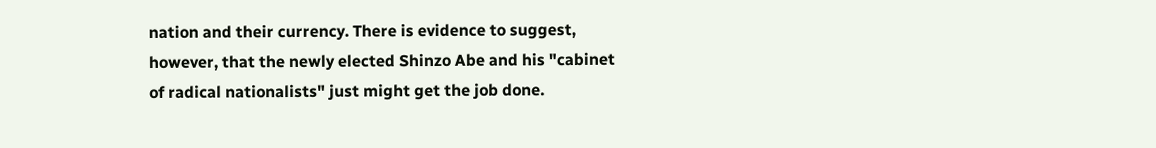nation and their currency. There is evidence to suggest, however, that the newly elected Shinzo Abe and his "cabinet of radical nationalists" just might get the job done.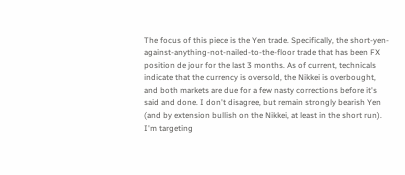The focus of this piece is the Yen trade. Specifically, the short-yen-against-anything-not-nailed-to-the-floor trade that has been FX position de jour for the last 3 months. As of current, technicals indicate that the currency is oversold, the Nikkei is overbought, and both markets are due for a few nasty corrections before it's said and done. I don't disagree, but remain strongly bearish Yen (and by extension bullish on the Nikkei, at least in the short run). I'm targeting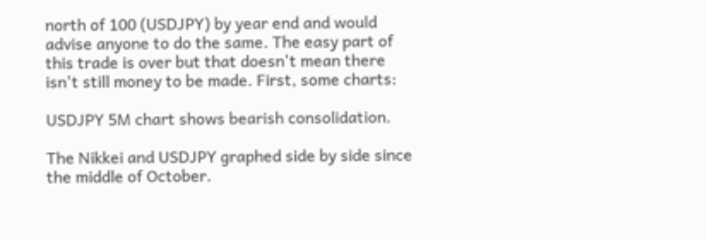north of 100 (USDJPY) by year end and would advise anyone to do the same. The easy part of this trade is over but that doesn't mean there isn't still money to be made. First, some charts:

USDJPY 5M chart shows bearish consolidation.

The Nikkei and USDJPY graphed side by side since the middle of October.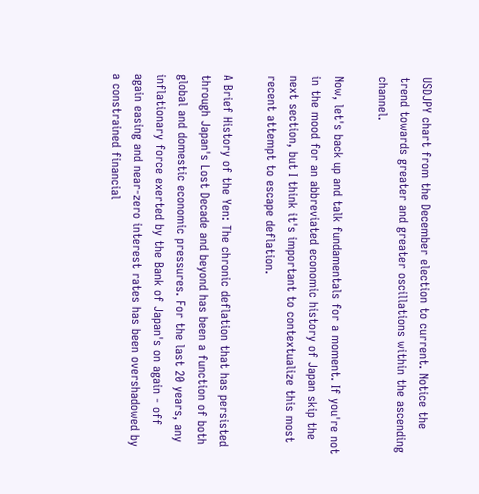USDJPY chart from the December election to current. Notice the trend towards greater and greater oscillations within the ascending channel.

Now, let's back up and talk fundamentals for a moment. If you're not in the mood for an abbreviated economic history of Japan skip the next section, but I think it's important to contextualize this most recent attempt to escape deflation.

A Brief History of the Yen: The chronic deflation that has persisted through Japan's Lost Decade and beyond has been a function of both global and domestic economic pressures. For the last 20 years, any inflationary force exerted by the Bank of Japan's on again - off again easing and near-zero interest rates has been overshadowed by a constrained financial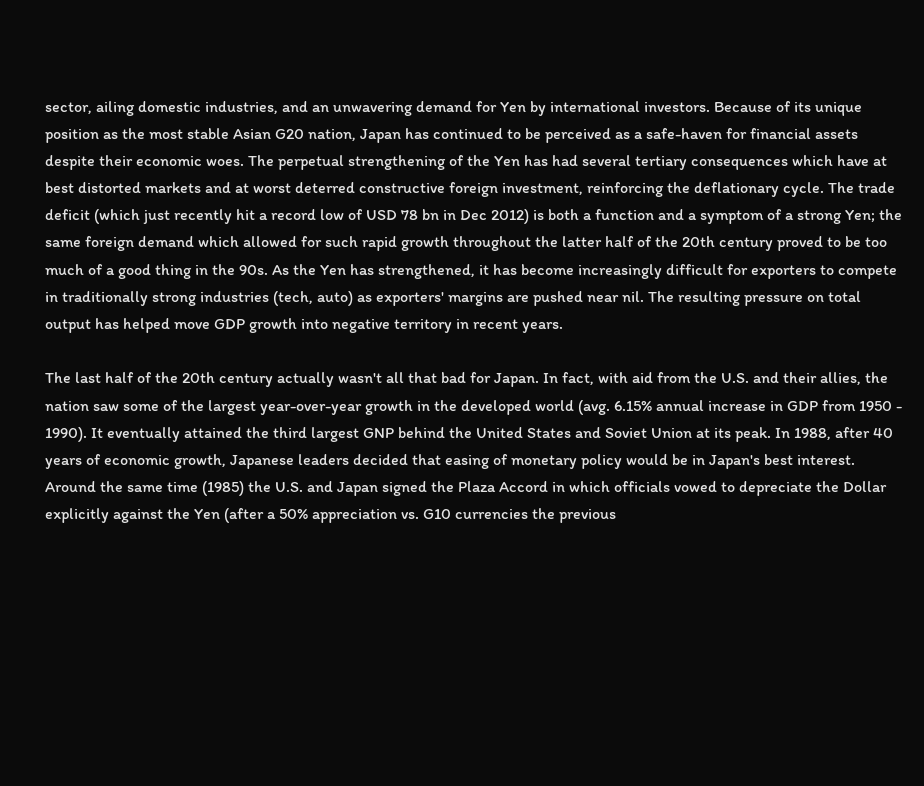sector, ailing domestic industries, and an unwavering demand for Yen by international investors. Because of its unique position as the most stable Asian G20 nation, Japan has continued to be perceived as a safe-haven for financial assets despite their economic woes. The perpetual strengthening of the Yen has had several tertiary consequences which have at best distorted markets and at worst deterred constructive foreign investment, reinforcing the deflationary cycle. The trade deficit (which just recently hit a record low of USD 78 bn in Dec 2012) is both a function and a symptom of a strong Yen; the same foreign demand which allowed for such rapid growth throughout the latter half of the 20th century proved to be too much of a good thing in the 90s. As the Yen has strengthened, it has become increasingly difficult for exporters to compete in traditionally strong industries (tech, auto) as exporters' margins are pushed near nil. The resulting pressure on total output has helped move GDP growth into negative territory in recent years.

The last half of the 20th century actually wasn't all that bad for Japan. In fact, with aid from the U.S. and their allies, the nation saw some of the largest year-over-year growth in the developed world (avg. 6.15% annual increase in GDP from 1950 - 1990). It eventually attained the third largest GNP behind the United States and Soviet Union at its peak. In 1988, after 40 years of economic growth, Japanese leaders decided that easing of monetary policy would be in Japan's best interest. Around the same time (1985) the U.S. and Japan signed the Plaza Accord in which officials vowed to depreciate the Dollar explicitly against the Yen (after a 50% appreciation vs. G10 currencies the previous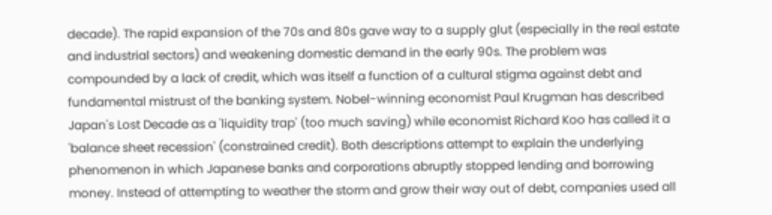decade). The rapid expansion of the 70s and 80s gave way to a supply glut (especially in the real estate and industrial sectors) and weakening domestic demand in the early 90s. The problem was compounded by a lack of credit, which was itself a function of a cultural stigma against debt and fundamental mistrust of the banking system. Nobel-winning economist Paul Krugman has described Japan's Lost Decade as a 'liquidity trap' (too much saving) while economist Richard Koo has called it a 'balance sheet recession' (constrained credit). Both descriptions attempt to explain the underlying phenomenon in which Japanese banks and corporations abruptly stopped lending and borrowing money. Instead of attempting to weather the storm and grow their way out of debt, companies used all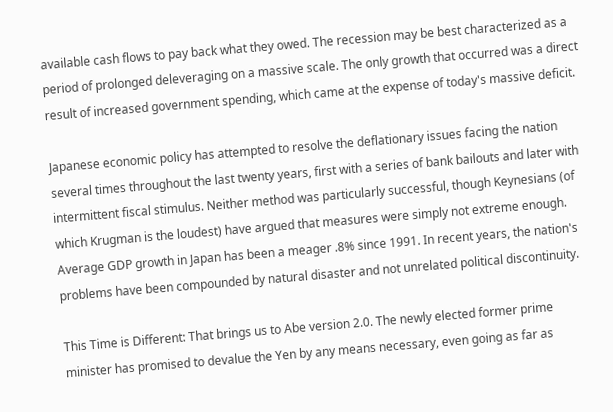available cash flows to pay back what they owed. The recession may be best characterized as a period of prolonged deleveraging on a massive scale. The only growth that occurred was a direct result of increased government spending, which came at the expense of today's massive deficit.

Japanese economic policy has attempted to resolve the deflationary issues facing the nation several times throughout the last twenty years, first with a series of bank bailouts and later with intermittent fiscal stimulus. Neither method was particularly successful, though Keynesians (of which Krugman is the loudest) have argued that measures were simply not extreme enough. Average GDP growth in Japan has been a meager .8% since 1991. In recent years, the nation's problems have been compounded by natural disaster and not unrelated political discontinuity.

This Time is Different: That brings us to Abe version 2.0. The newly elected former prime minister has promised to devalue the Yen by any means necessary, even going as far as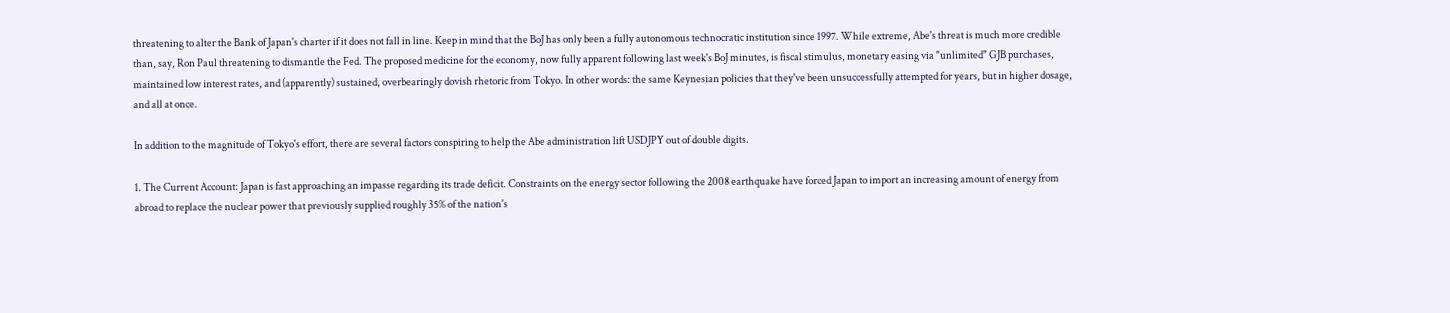threatening to alter the Bank of Japan's charter if it does not fall in line. Keep in mind that the BoJ has only been a fully autonomous technocratic institution since 1997. While extreme, Abe's threat is much more credible than, say, Ron Paul threatening to dismantle the Fed. The proposed medicine for the economy, now fully apparent following last week's BoJ minutes, is fiscal stimulus, monetary easing via "unlimited" GJB purchases, maintained low interest rates, and (apparently) sustained, overbearingly dovish rhetoric from Tokyo. In other words: the same Keynesian policies that they've been unsuccessfully attempted for years, but in higher dosage, and all at once.

In addition to the magnitude of Tokyo's effort, there are several factors conspiring to help the Abe administration lift USDJPY out of double digits.

1. The Current Account: Japan is fast approaching an impasse regarding its trade deficit. Constraints on the energy sector following the 2008 earthquake have forced Japan to import an increasing amount of energy from abroad to replace the nuclear power that previously supplied roughly 35% of the nation's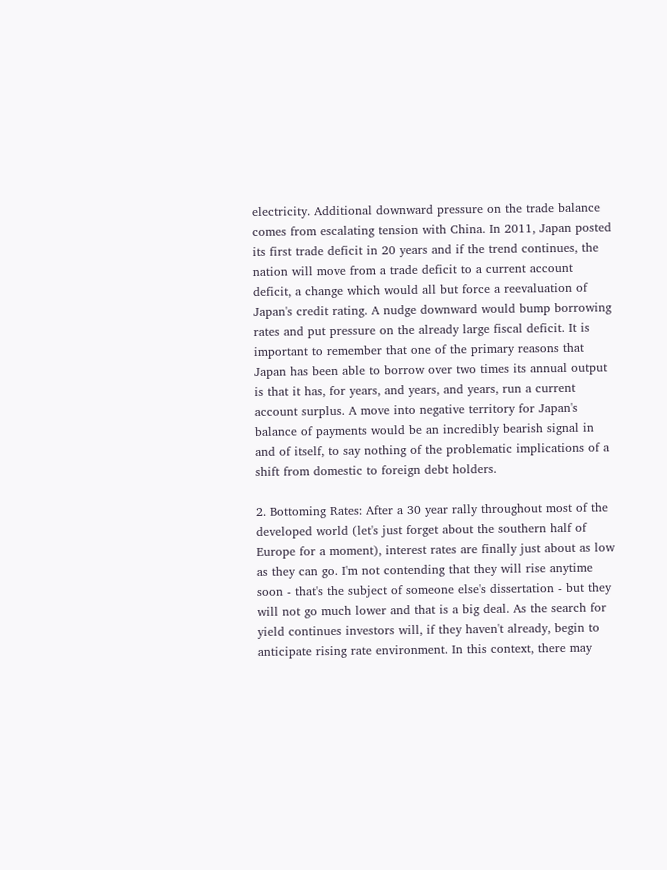electricity. Additional downward pressure on the trade balance comes from escalating tension with China. In 2011, Japan posted its first trade deficit in 20 years and if the trend continues, the nation will move from a trade deficit to a current account deficit, a change which would all but force a reevaluation of Japan's credit rating. A nudge downward would bump borrowing rates and put pressure on the already large fiscal deficit. It is important to remember that one of the primary reasons that Japan has been able to borrow over two times its annual output is that it has, for years, and years, and years, run a current account surplus. A move into negative territory for Japan's balance of payments would be an incredibly bearish signal in and of itself, to say nothing of the problematic implications of a shift from domestic to foreign debt holders.

2. Bottoming Rates: After a 30 year rally throughout most of the developed world (let's just forget about the southern half of Europe for a moment), interest rates are finally just about as low as they can go. I'm not contending that they will rise anytime soon - that's the subject of someone else's dissertation - but they will not go much lower and that is a big deal. As the search for yield continues investors will, if they haven't already, begin to anticipate rising rate environment. In this context, there may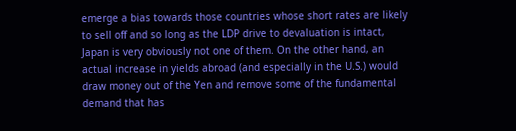emerge a bias towards those countries whose short rates are likely to sell off and so long as the LDP drive to devaluation is intact, Japan is very obviously not one of them. On the other hand, an actual increase in yields abroad (and especially in the U.S.) would draw money out of the Yen and remove some of the fundamental demand that has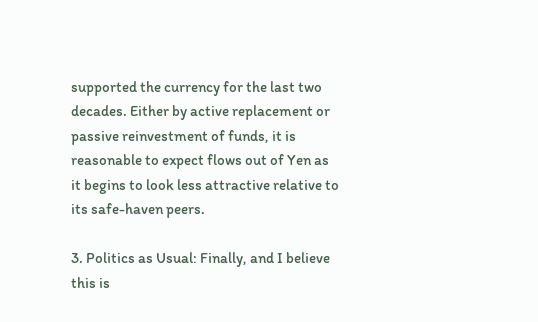supported the currency for the last two decades. Either by active replacement or passive reinvestment of funds, it is reasonable to expect flows out of Yen as it begins to look less attractive relative to its safe-haven peers.

3. Politics as Usual: Finally, and I believe this is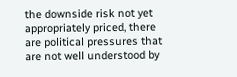the downside risk not yet appropriately priced, there are political pressures that are not well understood by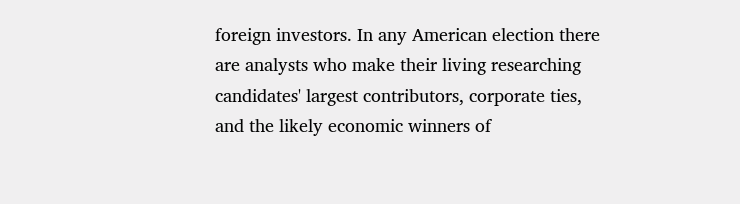foreign investors. In any American election there are analysts who make their living researching candidates' largest contributors, corporate ties, and the likely economic winners of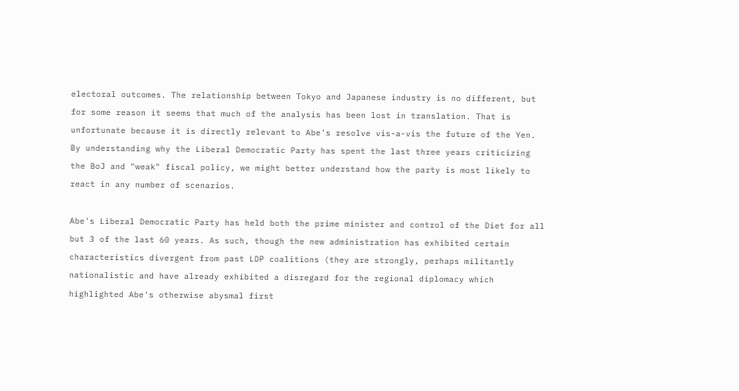electoral outcomes. The relationship between Tokyo and Japanese industry is no different, but for some reason it seems that much of the analysis has been lost in translation. That is unfortunate because it is directly relevant to Abe's resolve vis-a-vis the future of the Yen. By understanding why the Liberal Democratic Party has spent the last three years criticizing the BoJ and "weak" fiscal policy, we might better understand how the party is most likely to react in any number of scenarios.

Abe's Liberal Democratic Party has held both the prime minister and control of the Diet for all but 3 of the last 60 years. As such, though the new administration has exhibited certain characteristics divergent from past LDP coalitions (they are strongly, perhaps militantly nationalistic and have already exhibited a disregard for the regional diplomacy which highlighted Abe's otherwise abysmal first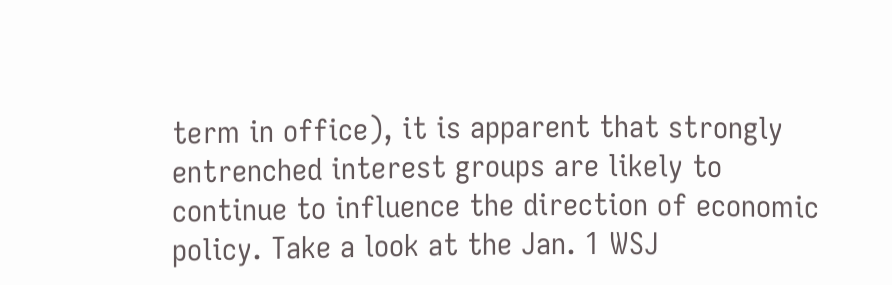term in office), it is apparent that strongly entrenched interest groups are likely to continue to influence the direction of economic policy. Take a look at the Jan. 1 WSJ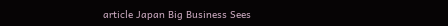article Japan Big Business Sees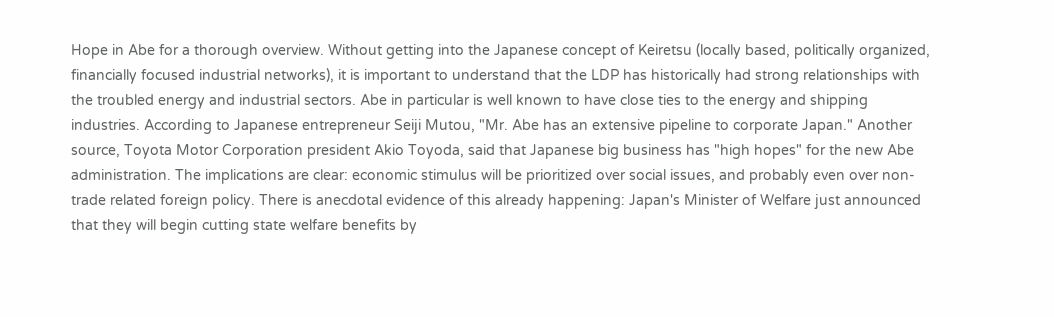Hope in Abe for a thorough overview. Without getting into the Japanese concept of Keiretsu (locally based, politically organized, financially focused industrial networks), it is important to understand that the LDP has historically had strong relationships with the troubled energy and industrial sectors. Abe in particular is well known to have close ties to the energy and shipping industries. According to Japanese entrepreneur Seiji Mutou, "Mr. Abe has an extensive pipeline to corporate Japan." Another source, Toyota Motor Corporation president Akio Toyoda, said that Japanese big business has "high hopes" for the new Abe administration. The implications are clear: economic stimulus will be prioritized over social issues, and probably even over non-trade related foreign policy. There is anecdotal evidence of this already happening: Japan's Minister of Welfare just announced that they will begin cutting state welfare benefits by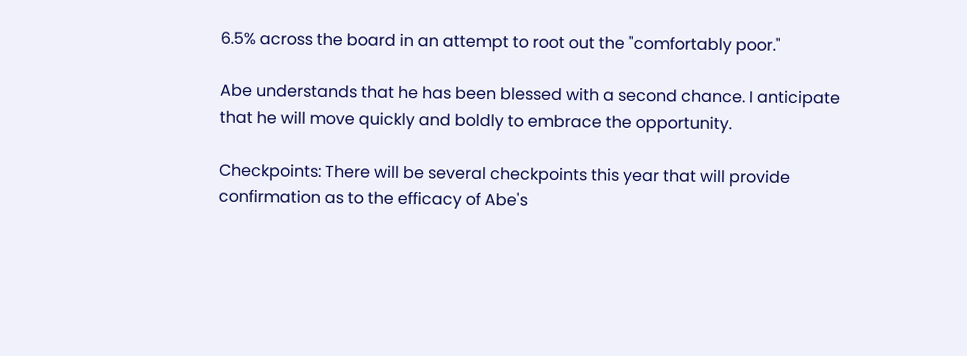6.5% across the board in an attempt to root out the "comfortably poor."

Abe understands that he has been blessed with a second chance. I anticipate that he will move quickly and boldly to embrace the opportunity.

Checkpoints: There will be several checkpoints this year that will provide confirmation as to the efficacy of Abe's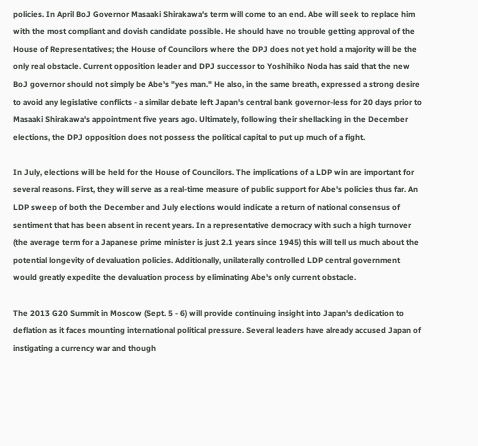policies. In April BoJ Governor Masaaki Shirakawa's term will come to an end. Abe will seek to replace him with the most compliant and dovish candidate possible. He should have no trouble getting approval of the House of Representatives; the House of Councilors where the DPJ does not yet hold a majority will be the only real obstacle. Current opposition leader and DPJ successor to Yoshihiko Noda has said that the new BoJ governor should not simply be Abe's "yes man." He also, in the same breath, expressed a strong desire to avoid any legislative conflicts - a similar debate left Japan's central bank governor-less for 20 days prior to Masaaki Shirakawa's appointment five years ago. Ultimately, following their shellacking in the December elections, the DPJ opposition does not possess the political capital to put up much of a fight.

In July, elections will be held for the House of Councilors. The implications of a LDP win are important for several reasons. First, they will serve as a real-time measure of public support for Abe's policies thus far. An LDP sweep of both the December and July elections would indicate a return of national consensus of sentiment that has been absent in recent years. In a representative democracy with such a high turnover (the average term for a Japanese prime minister is just 2.1 years since 1945) this will tell us much about the potential longevity of devaluation policies. Additionally, unilaterally controlled LDP central government would greatly expedite the devaluation process by eliminating Abe's only current obstacle.

The 2013 G20 Summit in Moscow (Sept. 5 - 6) will provide continuing insight into Japan's dedication to deflation as it faces mounting international political pressure. Several leaders have already accused Japan of instigating a currency war and though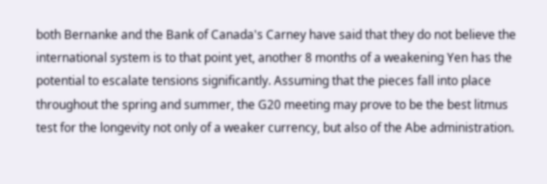both Bernanke and the Bank of Canada's Carney have said that they do not believe the international system is to that point yet, another 8 months of a weakening Yen has the potential to escalate tensions significantly. Assuming that the pieces fall into place throughout the spring and summer, the G20 meeting may prove to be the best litmus test for the longevity not only of a weaker currency, but also of the Abe administration.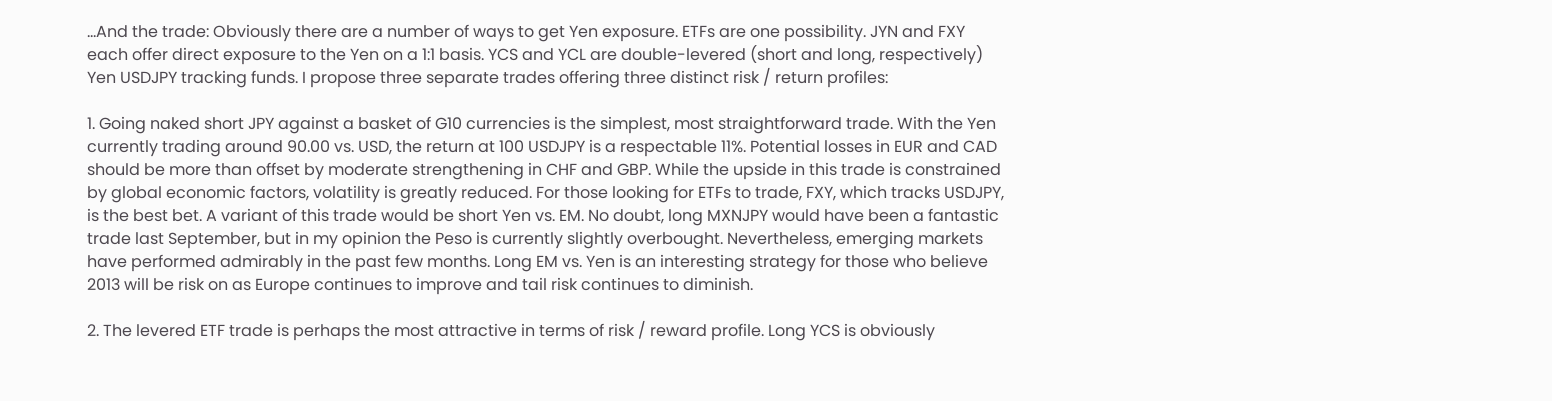...And the trade: Obviously there are a number of ways to get Yen exposure. ETFs are one possibility. JYN and FXY each offer direct exposure to the Yen on a 1:1 basis. YCS and YCL are double-levered (short and long, respectively) Yen USDJPY tracking funds. I propose three separate trades offering three distinct risk / return profiles:

1. Going naked short JPY against a basket of G10 currencies is the simplest, most straightforward trade. With the Yen currently trading around 90.00 vs. USD, the return at 100 USDJPY is a respectable 11%. Potential losses in EUR and CAD should be more than offset by moderate strengthening in CHF and GBP. While the upside in this trade is constrained by global economic factors, volatility is greatly reduced. For those looking for ETFs to trade, FXY, which tracks USDJPY, is the best bet. A variant of this trade would be short Yen vs. EM. No doubt, long MXNJPY would have been a fantastic trade last September, but in my opinion the Peso is currently slightly overbought. Nevertheless, emerging markets have performed admirably in the past few months. Long EM vs. Yen is an interesting strategy for those who believe 2013 will be risk on as Europe continues to improve and tail risk continues to diminish.

2. The levered ETF trade is perhaps the most attractive in terms of risk / reward profile. Long YCS is obviously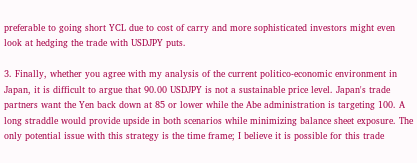preferable to going short YCL due to cost of carry and more sophisticated investors might even look at hedging the trade with USDJPY puts.

3. Finally, whether you agree with my analysis of the current politico-economic environment in Japan, it is difficult to argue that 90.00 USDJPY is not a sustainable price level. Japan's trade partners want the Yen back down at 85 or lower while the Abe administration is targeting 100. A long straddle would provide upside in both scenarios while minimizing balance sheet exposure. The only potential issue with this strategy is the time frame; I believe it is possible for this trade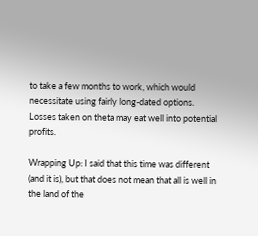to take a few months to work, which would necessitate using fairly long-dated options. Losses taken on theta may eat well into potential profits.

Wrapping Up: I said that this time was different (and it is), but that does not mean that all is well in the land of the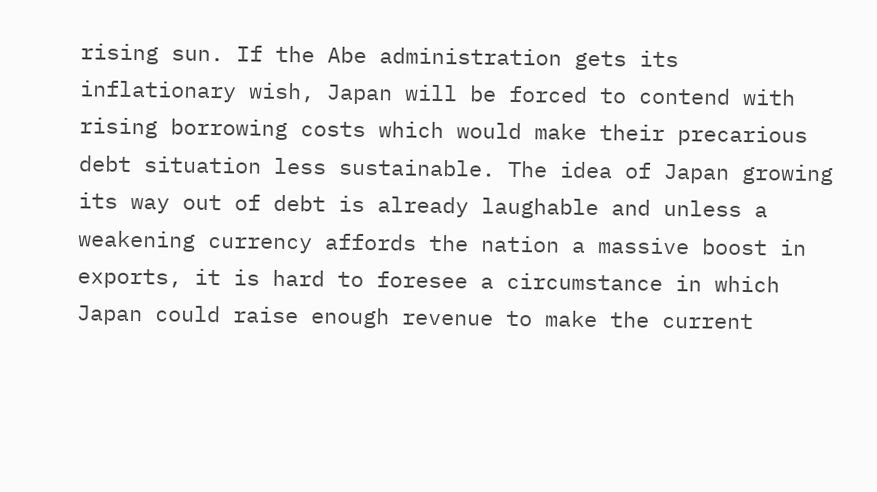rising sun. If the Abe administration gets its inflationary wish, Japan will be forced to contend with rising borrowing costs which would make their precarious debt situation less sustainable. The idea of Japan growing its way out of debt is already laughable and unless a weakening currency affords the nation a massive boost in exports, it is hard to foresee a circumstance in which Japan could raise enough revenue to make the current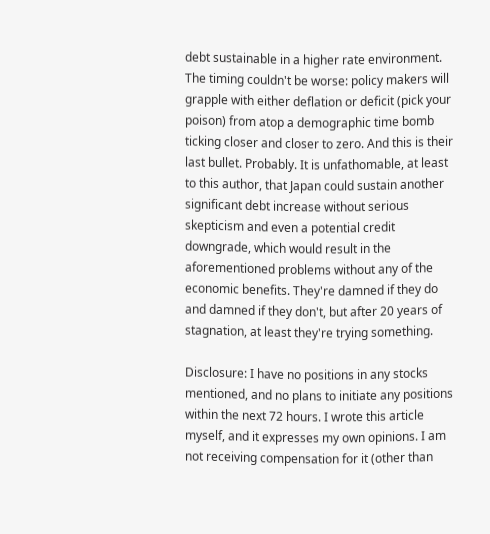debt sustainable in a higher rate environment. The timing couldn't be worse: policy makers will grapple with either deflation or deficit (pick your poison) from atop a demographic time bomb ticking closer and closer to zero. And this is their last bullet. Probably. It is unfathomable, at least to this author, that Japan could sustain another significant debt increase without serious skepticism and even a potential credit downgrade, which would result in the aforementioned problems without any of the economic benefits. They're damned if they do and damned if they don't, but after 20 years of stagnation, at least they're trying something.

Disclosure: I have no positions in any stocks mentioned, and no plans to initiate any positions within the next 72 hours. I wrote this article myself, and it expresses my own opinions. I am not receiving compensation for it (other than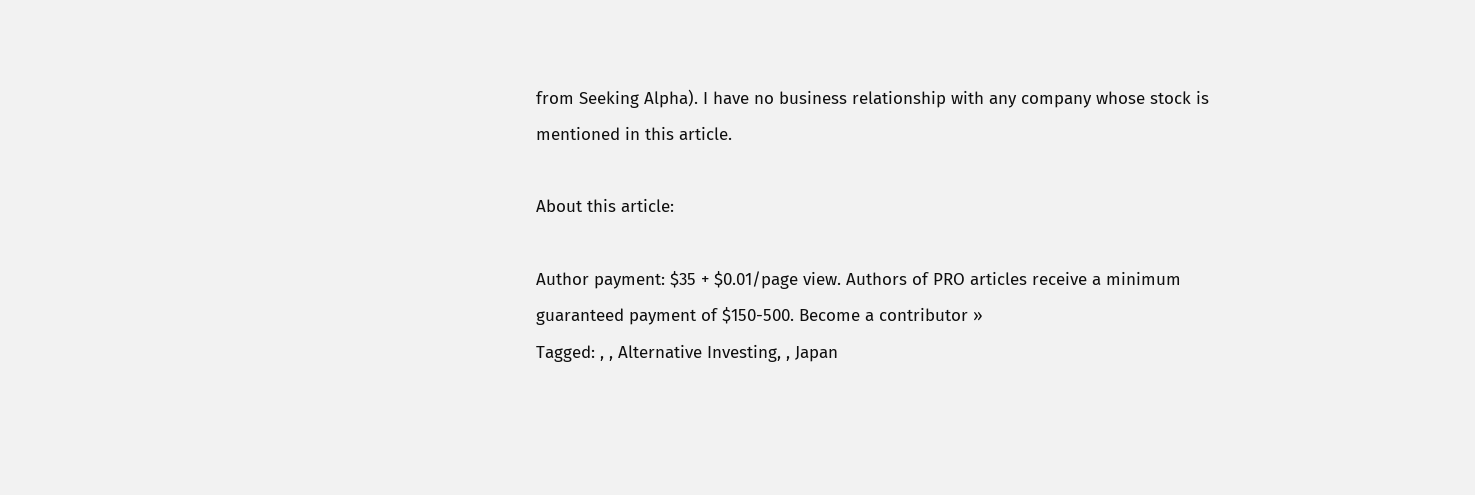from Seeking Alpha). I have no business relationship with any company whose stock is mentioned in this article.

About this article:

Author payment: $35 + $0.01/page view. Authors of PRO articles receive a minimum guaranteed payment of $150-500. Become a contributor »
Tagged: , , Alternative Investing, , Japan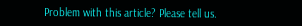Problem with this article? Please tell us.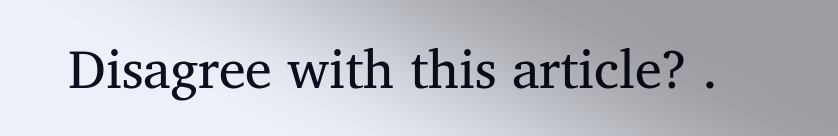Disagree with this article? .